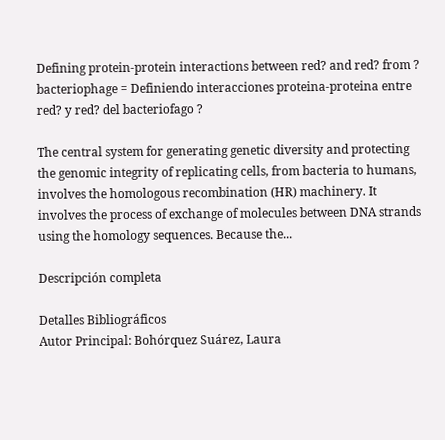Defining protein-protein interactions between red? and red? from ? bacteriophage = Definiendo interacciones proteina-proteina entre red? y red? del bacteriofago ?

The central system for generating genetic diversity and protecting the genomic integrity of replicating cells, from bacteria to humans, involves the homologous recombination (HR) machinery. It involves the process of exchange of molecules between DNA strands using the homology sequences. Because the...

Descripción completa

Detalles Bibliográficos
Autor Principal: Bohórquez Suárez, Laura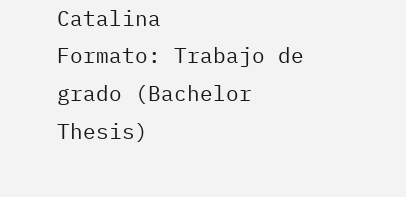Catalina
Formato: Trabajo de grado (Bachelor Thesis)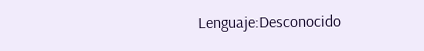Lenguaje:Desconocido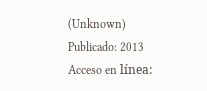(Unknown)
Publicado: 2013
Acceso en línea: